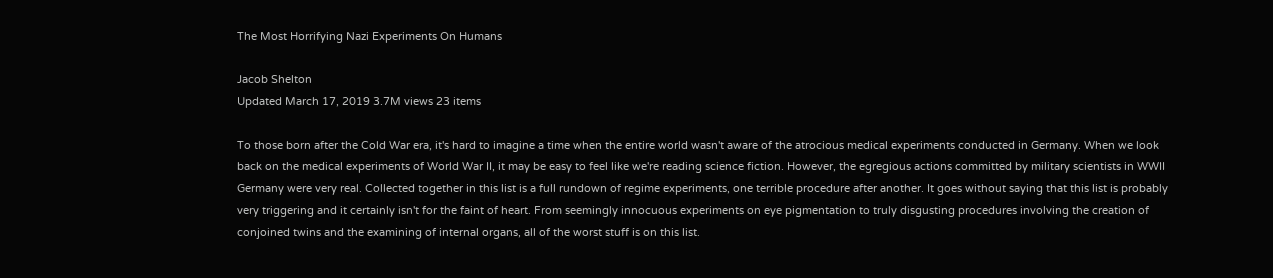The Most Horrifying Nazi Experiments On Humans

Jacob Shelton
Updated March 17, 2019 3.7M views 23 items

To those born after the Cold War era, it's hard to imagine a time when the entire world wasn't aware of the atrocious medical experiments conducted in Germany. When we look back on the medical experiments of World War II, it may be easy to feel like we're reading science fiction. However, the egregious actions committed by military scientists in WWII Germany were very real. Collected together in this list is a full rundown of regime experiments, one terrible procedure after another. It goes without saying that this list is probably very triggering and it certainly isn't for the faint of heart. From seemingly innocuous experiments on eye pigmentation to truly disgusting procedures involving the creation of conjoined twins and the examining of internal organs, all of the worst stuff is on this list.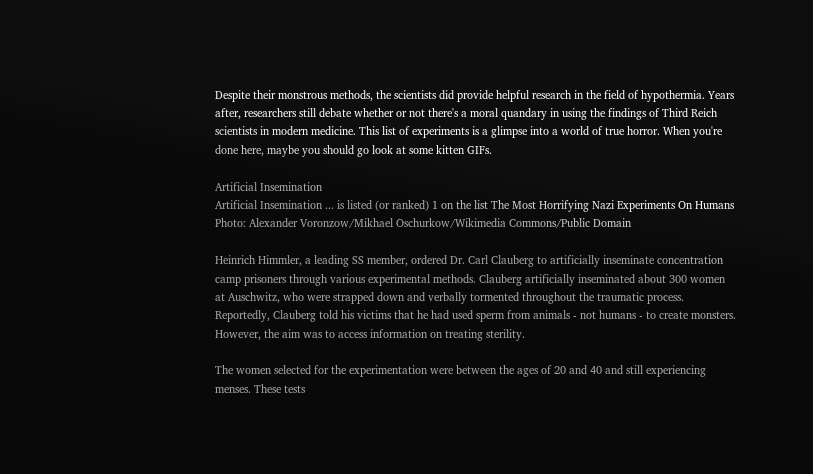Despite their monstrous methods, the scientists did provide helpful research in the field of hypothermia. Years after, researchers still debate whether or not there's a moral quandary in using the findings of Third Reich scientists in modern medicine. This list of experiments is a glimpse into a world of true horror. When you're done here, maybe you should go look at some kitten GIFs.

Artificial Insemination
Artificial Insemination ... is listed (or ranked) 1 on the list The Most Horrifying Nazi Experiments On Humans
Photo: Alexander Voronzow/Mikhael Oschurkow/Wikimedia Commons/Public Domain

Heinrich Himmler, a leading SS member, ordered Dr. Carl Clauberg to artificially inseminate concentration camp prisoners through various experimental methods. Clauberg artificially inseminated about 300 women at Auschwitz, who were strapped down and verbally tormented throughout the traumatic process. Reportedly, Clauberg told his victims that he had used sperm from animals - not humans - to create monsters. However, the aim was to access information on treating sterility.

The women selected for the experimentation were between the ages of 20 and 40 and still experiencing menses. These tests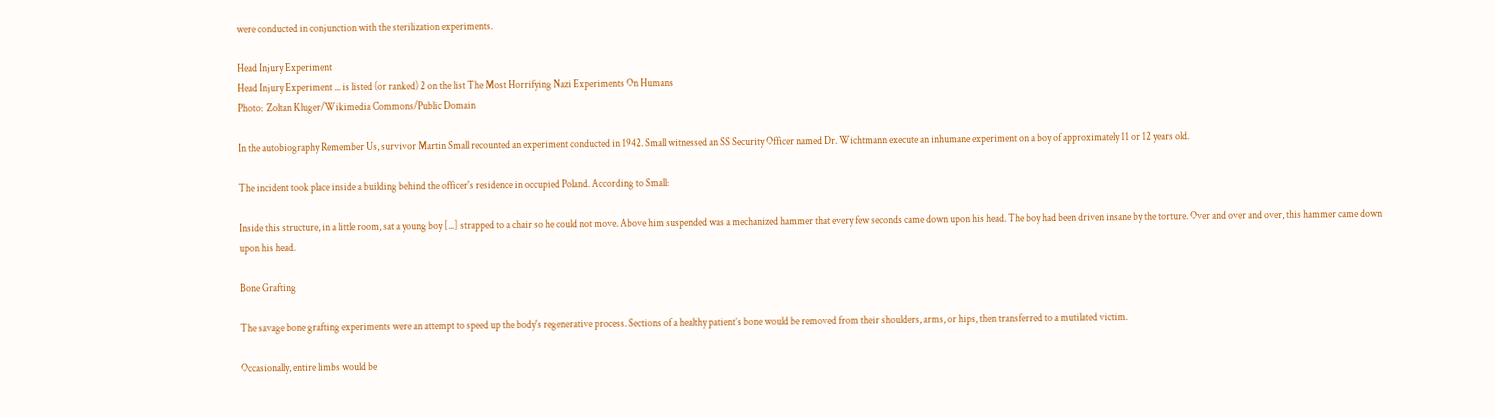were conducted in conjunction with the sterilization experiments.

Head Injury Experiment
Head Injury Experiment ... is listed (or ranked) 2 on the list The Most Horrifying Nazi Experiments On Humans
Photo:  Zoltan Kluger/Wikimedia Commons/Public Domain

In the autobiography Remember Us, survivor Martin Small recounted an experiment conducted in 1942. Small witnessed an SS Security Officer named Dr. Wichtmann execute an inhumane experiment on a boy of approximately 11 or 12 years old.

The incident took place inside a building behind the officer's residence in occupied Poland. According to Small:

Inside this structure, in a little room, sat a young boy [...] strapped to a chair so he could not move. Above him suspended was a mechanized hammer that every few seconds came down upon his head. The boy had been driven insane by the torture. Over and over and over, this hammer came down upon his head.

Bone Grafting

The savage bone grafting experiments were an attempt to speed up the body's regenerative process. Sections of a healthy patient’s bone would be removed from their shoulders, arms, or hips, then transferred to a mutilated victim.

Occasionally, entire limbs would be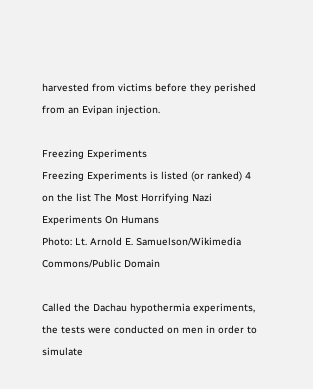harvested from victims before they perished from an Evipan injection.

Freezing Experiments
Freezing Experiments is listed (or ranked) 4 on the list The Most Horrifying Nazi Experiments On Humans
Photo: Lt. Arnold E. Samuelson/Wikimedia Commons/Public Domain

Called the Dachau hypothermia experiments, the tests were conducted on men in order to simulate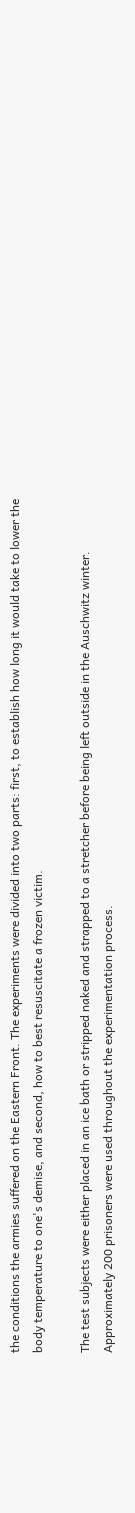the conditions the armies suffered on the Eastern Front. The experiments were divided into two parts: first, to establish how long it would take to lower the body temperature to one's demise, and second, how to best resuscitate a frozen victim.

The test subjects were either placed in an ice bath or stripped naked and strapped to a stretcher before being left outside in the Auschwitz winter. Approximately 200 prisoners were used throughout the experimentation process.